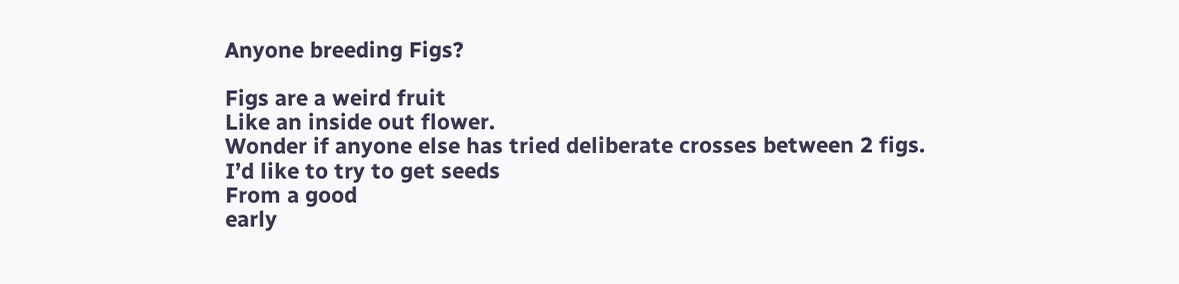Anyone breeding Figs?

Figs are a weird fruit
Like an inside out flower.
Wonder if anyone else has tried deliberate crosses between 2 figs.
I’d like to try to get seeds
From a good
early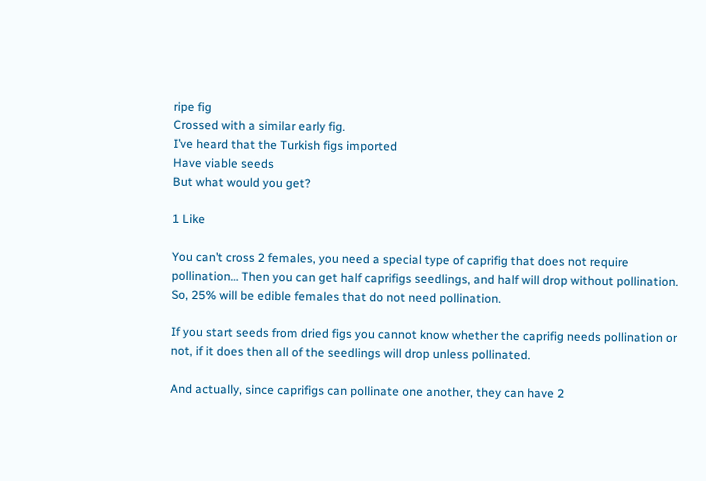ripe fig
Crossed with a similar early fig.
I’ve heard that the Turkish figs imported
Have viable seeds
But what would you get?

1 Like

You can’t cross 2 females, you need a special type of caprifig that does not require pollination… Then you can get half caprifigs seedlings, and half will drop without pollination. So, 25% will be edible females that do not need pollination.

If you start seeds from dried figs you cannot know whether the caprifig needs pollination or not, if it does then all of the seedlings will drop unless pollinated.

And actually, since caprifigs can pollinate one another, they can have 2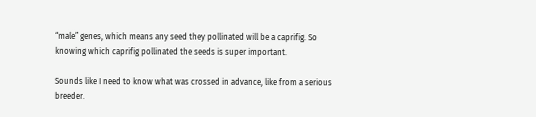“male” genes, which means any seed they pollinated will be a caprifig. So knowing which caprifig pollinated the seeds is super important.

Sounds like I need to know what was crossed in advance, like from a serious breeder.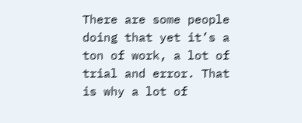There are some people doing that yet it’s a ton of work, a lot of trial and error. That is why a lot of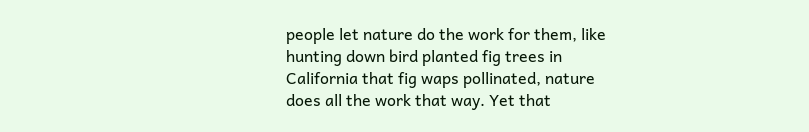people let nature do the work for them, like hunting down bird planted fig trees in California that fig waps pollinated, nature does all the work that way. Yet that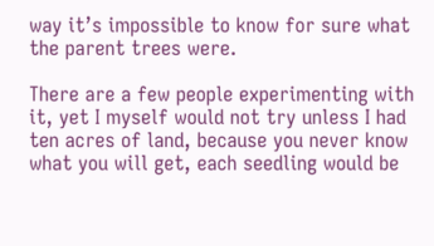way it’s impossible to know for sure what the parent trees were.

There are a few people experimenting with it, yet I myself would not try unless I had ten acres of land, because you never know what you will get, each seedling would be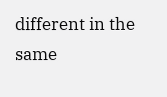different in the same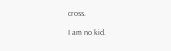cross.

I am no kid.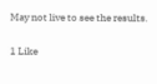May not live to see the results.

1 Like